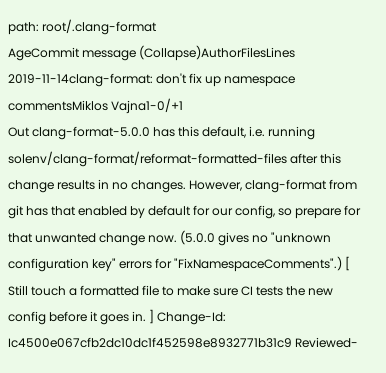path: root/.clang-format
AgeCommit message (Collapse)AuthorFilesLines
2019-11-14clang-format: don't fix up namespace commentsMiklos Vajna1-0/+1
Out clang-format-5.0.0 has this default, i.e. running solenv/clang-format/reformat-formatted-files after this change results in no changes. However, clang-format from git has that enabled by default for our config, so prepare for that unwanted change now. (5.0.0 gives no "unknown configuration key" errors for "FixNamespaceComments".) [ Still touch a formatted file to make sure CI tests the new config before it goes in. ] Change-Id: Ic4500e067cfb2dc10dc1f452598e8932771b31c9 Reviewed-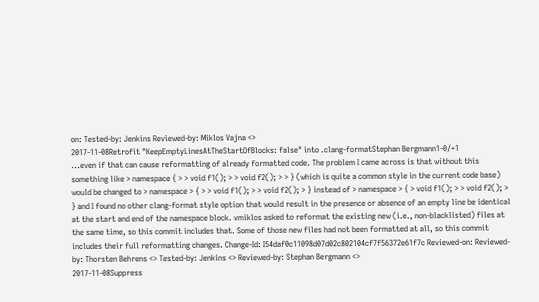on: Tested-by: Jenkins Reviewed-by: Miklos Vajna <>
2017-11-08Retrofit "KeepEmptyLinesAtTheStartOfBlocks: false" into .clang-formatStephan Bergmann1-0/+1
...even if that can cause reformatting of already formatted code. The problem I came across is that without this something like > namespace { > > void f1(); > > void f2(); > > } (which is quite a common style in the current code base) would be changed to > namespace > { > > void f1(); > > void f2(); > } instead of > namespace > { > void f1(); > > void f2(); > } and I found no other clang-format style option that would result in the presence or absence of an empty line be identical at the start and end of the namespace block. vmiklos asked to reformat the existing new (i.e., non-blacklisted) files at the same time, so this commit includes that. Some of those new files had not been formatted at all, so this commit includes their full reformatting changes. Change-Id: I54daf0c11098d07d02c802104cf7f56372e61f7c Reviewed-on: Reviewed-by: Thorsten Behrens <> Tested-by: Jenkins <> Reviewed-by: Stephan Bergmann <>
2017-11-08Suppress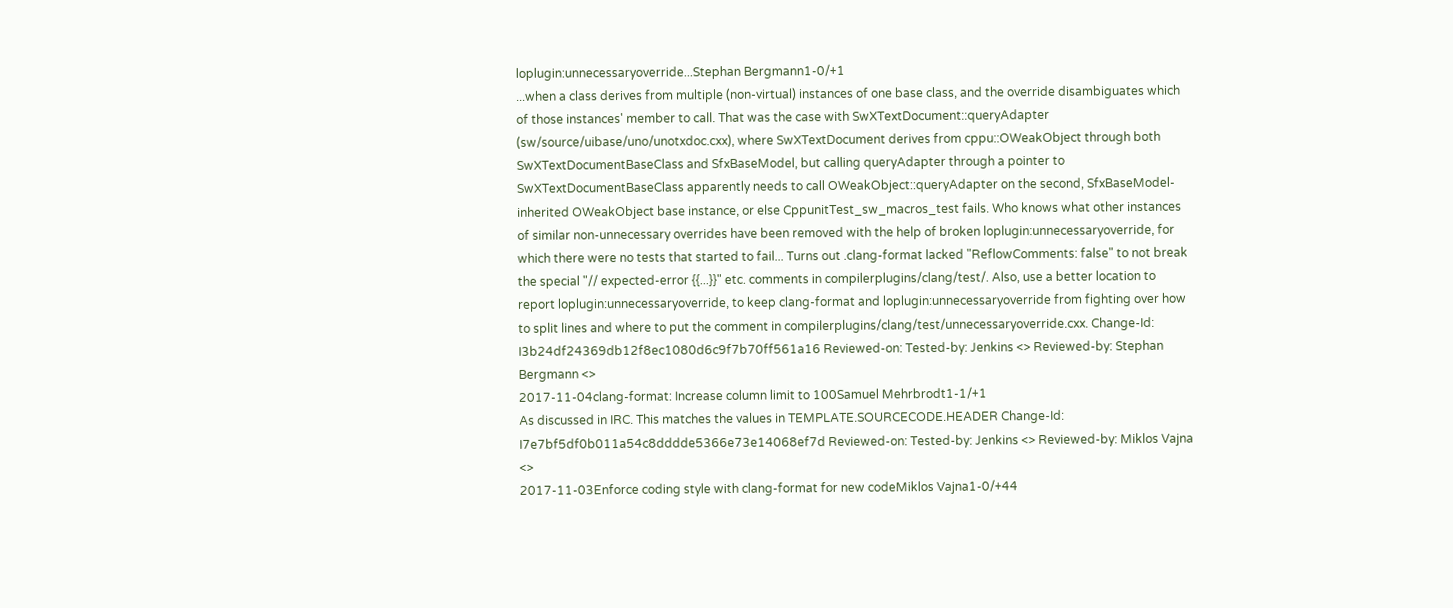loplugin:unnecessaryoverride...Stephan Bergmann1-0/+1
...when a class derives from multiple (non-virtual) instances of one base class, and the override disambiguates which of those instances' member to call. That was the case with SwXTextDocument::queryAdapter (sw/source/uibase/uno/unotxdoc.cxx), where SwXTextDocument derives from cppu::OWeakObject through both SwXTextDocumentBaseClass and SfxBaseModel, but calling queryAdapter through a pointer to SwXTextDocumentBaseClass apparently needs to call OWeakObject::queryAdapter on the second, SfxBaseModel-inherited OWeakObject base instance, or else CppunitTest_sw_macros_test fails. Who knows what other instances of similar non-unnecessary overrides have been removed with the help of broken loplugin:unnecessaryoverride, for which there were no tests that started to fail... Turns out .clang-format lacked "ReflowComments: false" to not break the special "// expected-error {{...}}" etc. comments in compilerplugins/clang/test/. Also, use a better location to report loplugin:unnecessaryoverride, to keep clang-format and loplugin:unnecessaryoverride from fighting over how to split lines and where to put the comment in compilerplugins/clang/test/unnecessaryoverride.cxx. Change-Id: I3b24df24369db12f8ec1080d6c9f7b70ff561a16 Reviewed-on: Tested-by: Jenkins <> Reviewed-by: Stephan Bergmann <>
2017-11-04clang-format: Increase column limit to 100Samuel Mehrbrodt1-1/+1
As discussed in IRC. This matches the values in TEMPLATE.SOURCECODE.HEADER Change-Id: I7e7bf5df0b011a54c8dddde5366e73e14068ef7d Reviewed-on: Tested-by: Jenkins <> Reviewed-by: Miklos Vajna <>
2017-11-03Enforce coding style with clang-format for new codeMiklos Vajna1-0/+44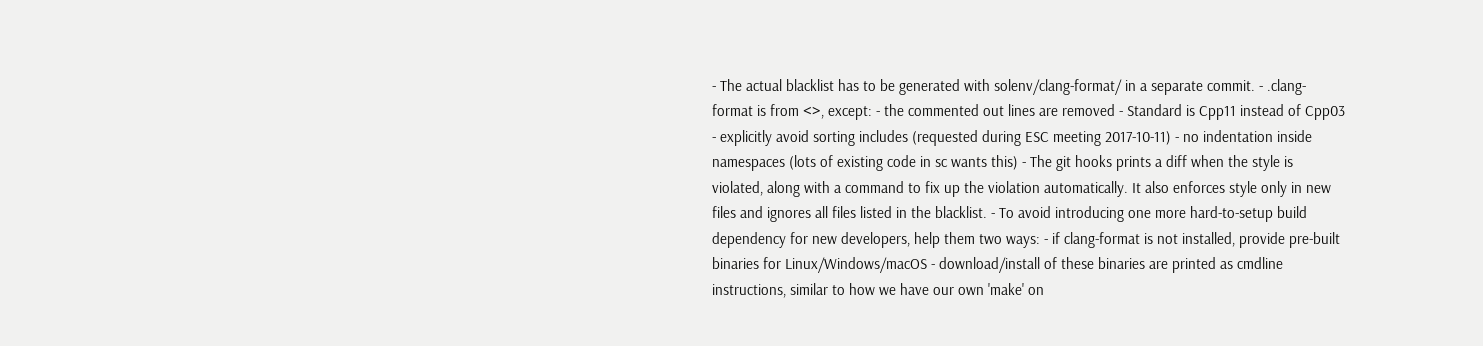- The actual blacklist has to be generated with solenv/clang-format/ in a separate commit. - .clang-format is from <>, except: - the commented out lines are removed - Standard is Cpp11 instead of Cpp03 - explicitly avoid sorting includes (requested during ESC meeting 2017-10-11) - no indentation inside namespaces (lots of existing code in sc wants this) - The git hooks prints a diff when the style is violated, along with a command to fix up the violation automatically. It also enforces style only in new files and ignores all files listed in the blacklist. - To avoid introducing one more hard-to-setup build dependency for new developers, help them two ways: - if clang-format is not installed, provide pre-built binaries for Linux/Windows/macOS - download/install of these binaries are printed as cmdline instructions, similar to how we have our own 'make' on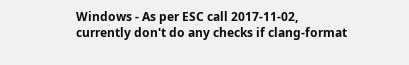Windows - As per ESC call 2017-11-02, currently don't do any checks if clang-format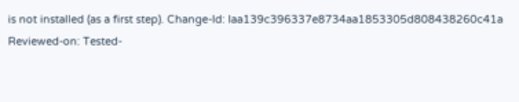is not installed (as a first step). Change-Id: Iaa139c396337e8734aa1853305d808438260c41a Reviewed-on: Tested-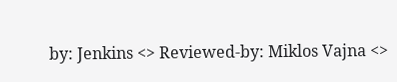by: Jenkins <> Reviewed-by: Miklos Vajna <>